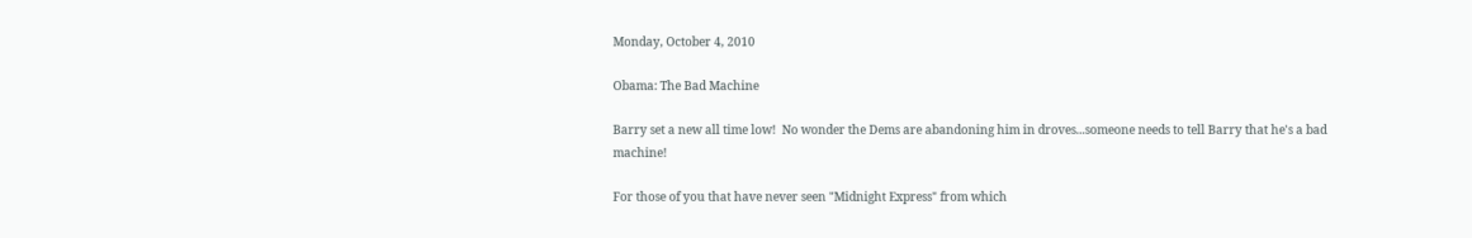Monday, October 4, 2010

Obama: The Bad Machine

Barry set a new all time low!  No wonder the Dems are abandoning him in droves...someone needs to tell Barry that he's a bad machine!

For those of you that have never seen "Midnight Express" from which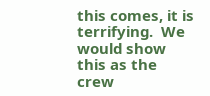this comes, it is terrifying.  We would show this as the crew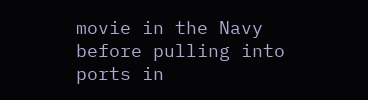movie in the Navy before pulling into ports in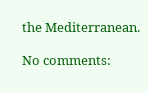the Mediterranean.

No comments: